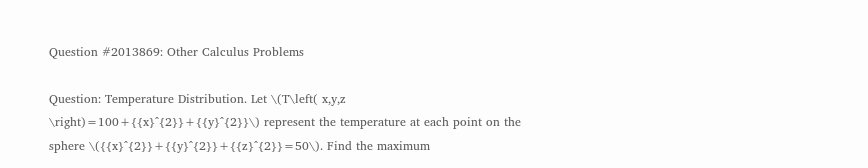Question #2013869: Other Calculus Problems

Question: Temperature Distribution. Let \(T\left( x,y,z \right)=100+{{x}^{2}}+{{y}^{2}}\) represent the temperature at each point on the sphere \({{x}^{2}}+{{y}^{2}}+{{z}^{2}}=50\). Find the maximum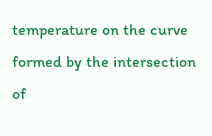temperature on the curve formed by the intersection of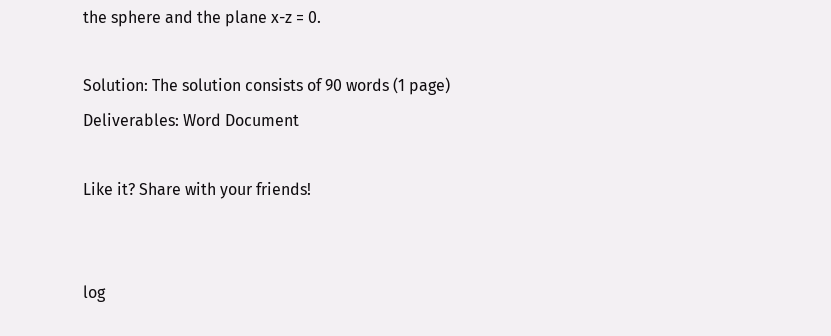the sphere and the plane x-z = 0.

Solution: The solution consists of 90 words (1 page)
Deliverables: Word Document

Like it? Share with your friends!


log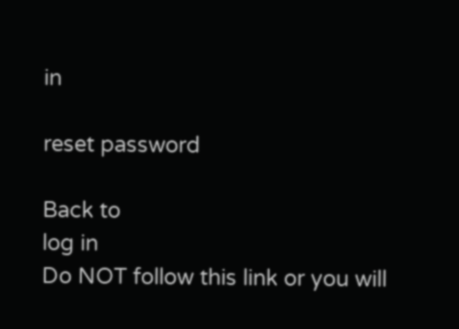in

reset password

Back to
log in
Do NOT follow this link or you will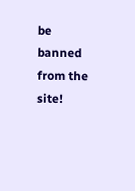be banned from the site!